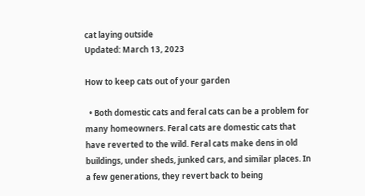cat laying outside
Updated: March 13, 2023

How to keep cats out of your garden

  • Both domestic cats and feral cats can be a problem for many homeowners. Feral cats are domestic cats that have reverted to the wild. Feral cats make dens in old buildings, under sheds, junked cars, and similar places. In a few generations, they revert back to being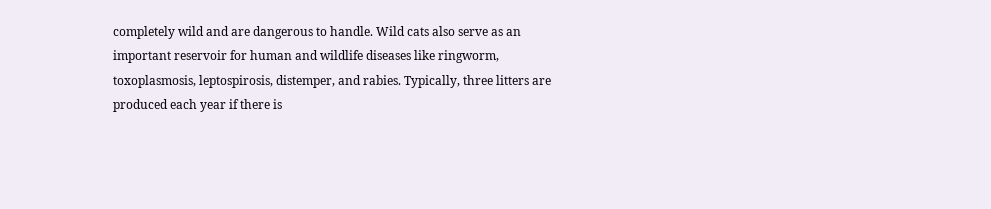completely wild and are dangerous to handle. Wild cats also serve as an important reservoir for human and wildlife diseases like ringworm, toxoplasmosis, leptospirosis, distemper, and rabies. Typically, three litters are produced each year if there is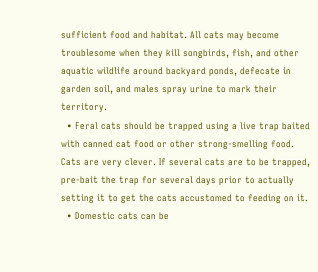sufficient food and habitat. All cats may become troublesome when they kill songbirds, fish, and other aquatic wildlife around backyard ponds, defecate in garden soil, and males spray urine to mark their territory.
  • Feral cats should be trapped using a live trap baited with canned cat food or other strong-smelling food. Cats are very clever. If several cats are to be trapped, pre-bait the trap for several days prior to actually setting it to get the cats accustomed to feeding on it.
  • Domestic cats can be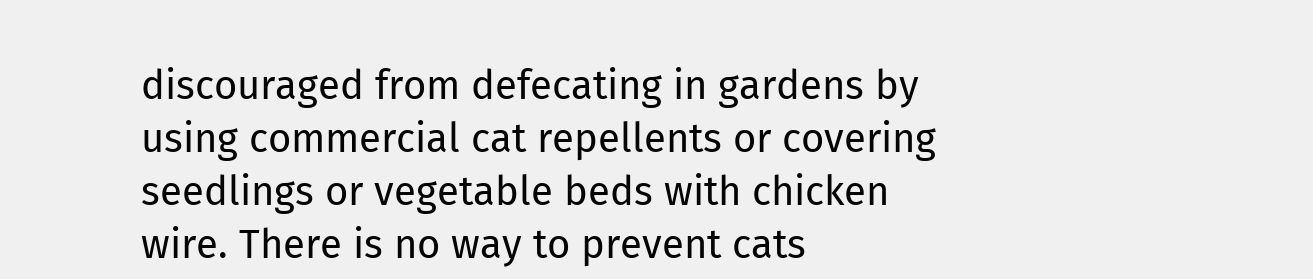discouraged from defecating in gardens by using commercial cat repellents or covering seedlings or vegetable beds with chicken wire. There is no way to prevent cats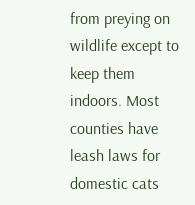from preying on wildlife except to keep them indoors. Most counties have leash laws for domestic cats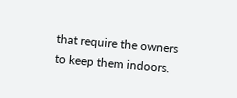that require the owners to keep them indoors.